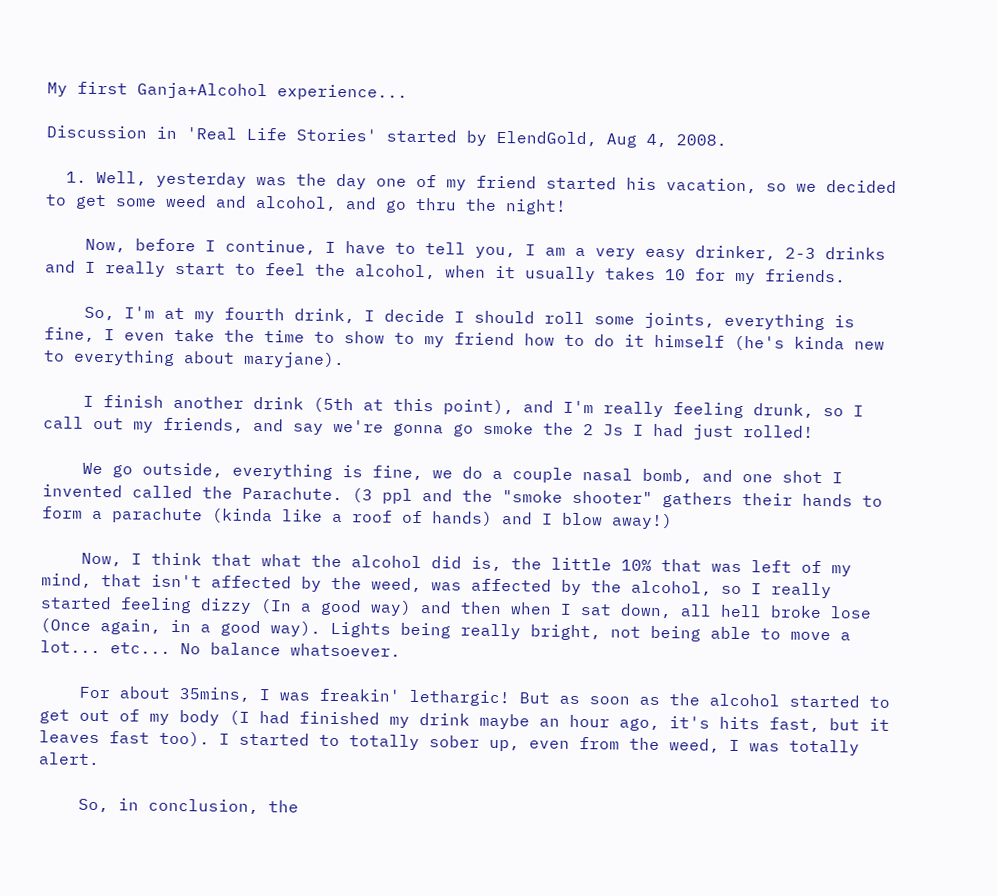My first Ganja+Alcohol experience...

Discussion in 'Real Life Stories' started by ElendGold, Aug 4, 2008.

  1. Well, yesterday was the day one of my friend started his vacation, so we decided to get some weed and alcohol, and go thru the night!

    Now, before I continue, I have to tell you, I am a very easy drinker, 2-3 drinks and I really start to feel the alcohol, when it usually takes 10 for my friends.

    So, I'm at my fourth drink, I decide I should roll some joints, everything is fine, I even take the time to show to my friend how to do it himself (he's kinda new to everything about maryjane).

    I finish another drink (5th at this point), and I'm really feeling drunk, so I call out my friends, and say we're gonna go smoke the 2 Js I had just rolled!

    We go outside, everything is fine, we do a couple nasal bomb, and one shot I invented called the Parachute. (3 ppl and the "smoke shooter" gathers their hands to form a parachute (kinda like a roof of hands) and I blow away!)

    Now, I think that what the alcohol did is, the little 10% that was left of my mind, that isn't affected by the weed, was affected by the alcohol, so I really started feeling dizzy (In a good way) and then when I sat down, all hell broke lose (Once again, in a good way). Lights being really bright, not being able to move a lot... etc... No balance whatsoever.

    For about 35mins, I was freakin' lethargic! But as soon as the alcohol started to get out of my body (I had finished my drink maybe an hour ago, it's hits fast, but it leaves fast too). I started to totally sober up, even from the weed, I was totally alert.

    So, in conclusion, the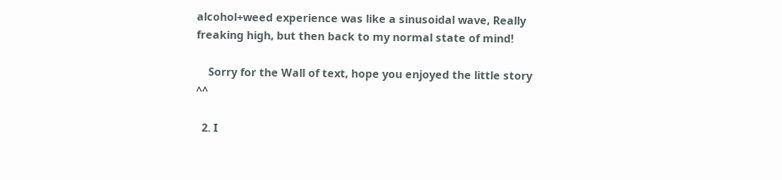alcohol+weed experience was like a sinusoidal wave, Really freaking high, but then back to my normal state of mind!

    Sorry for the Wall of text, hope you enjoyed the little story ^^

  2. I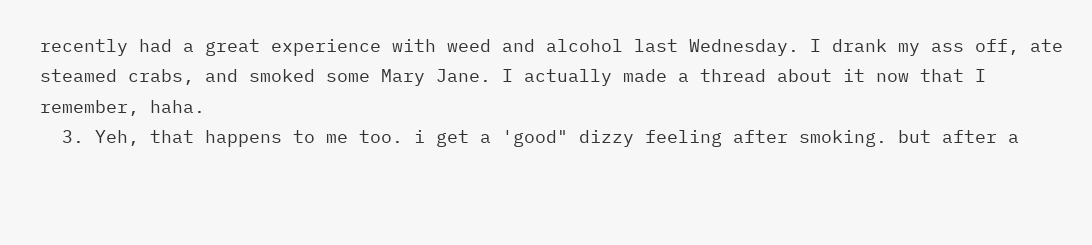recently had a great experience with weed and alcohol last Wednesday. I drank my ass off, ate steamed crabs, and smoked some Mary Jane. I actually made a thread about it now that I remember, haha.
  3. Yeh, that happens to me too. i get a 'good" dizzy feeling after smoking. but after a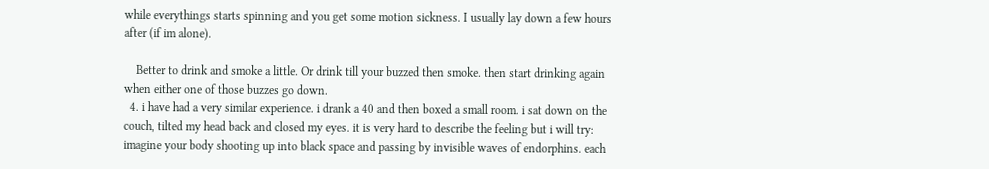while everythings starts spinning and you get some motion sickness. I usually lay down a few hours after (if im alone).

    Better to drink and smoke a little. Or drink till your buzzed then smoke. then start drinking again when either one of those buzzes go down.
  4. i have had a very similar experience. i drank a 40 and then boxed a small room. i sat down on the couch, tilted my head back and closed my eyes. it is very hard to describe the feeling but i will try: imagine your body shooting up into black space and passing by invisible waves of endorphins. each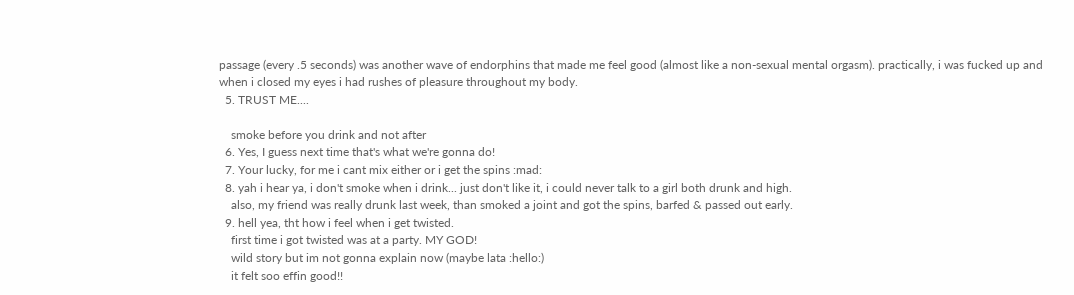passage (every .5 seconds) was another wave of endorphins that made me feel good (almost like a non-sexual mental orgasm). practically, i was fucked up and when i closed my eyes i had rushes of pleasure throughout my body.
  5. TRUST ME....

    smoke before you drink and not after
  6. Yes, I guess next time that's what we're gonna do!
  7. Your lucky, for me i cant mix either or i get the spins :mad:
  8. yah i hear ya, i don't smoke when i drink... just don't like it, i could never talk to a girl both drunk and high.
    also, my friend was really drunk last week, than smoked a joint and got the spins, barfed & passed out early.
  9. hell yea, tht how i feel when i get twisted.
    first time i got twisted was at a party. MY GOD!
    wild story but im not gonna explain now (maybe lata :hello:)
    it felt soo effin good!!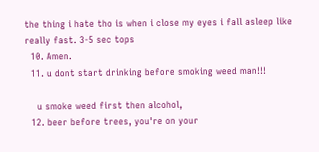the thing i hate tho is when i close my eyes i fall asleep like really fast. 3-5 sec tops
  10. Amen.
  11. u dont start drinking before smoking weed man!!!

    u smoke weed first then alcohol,
  12. beer before trees, you're on your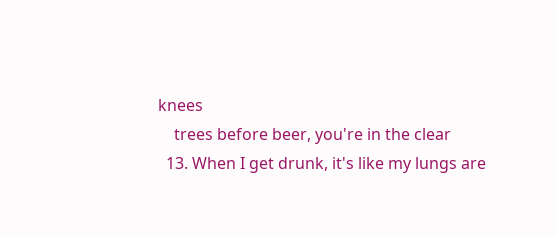knees
    trees before beer, you're in the clear
  13. When I get drunk, it's like my lungs are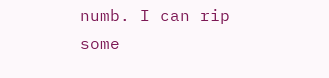numb. I can rip some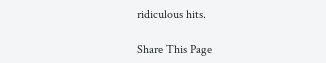ridiculous hits.

Share This Page